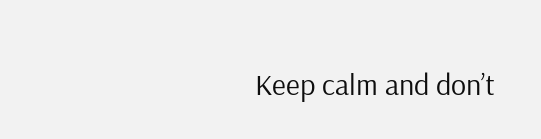Keep calm and don’t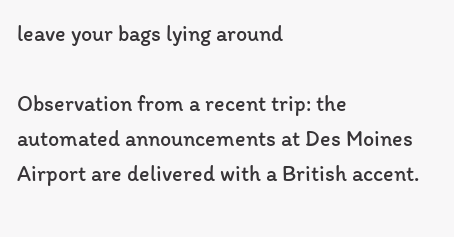leave your bags lying around

Observation from a recent trip: the automated announcements at Des Moines Airport are delivered with a British accent.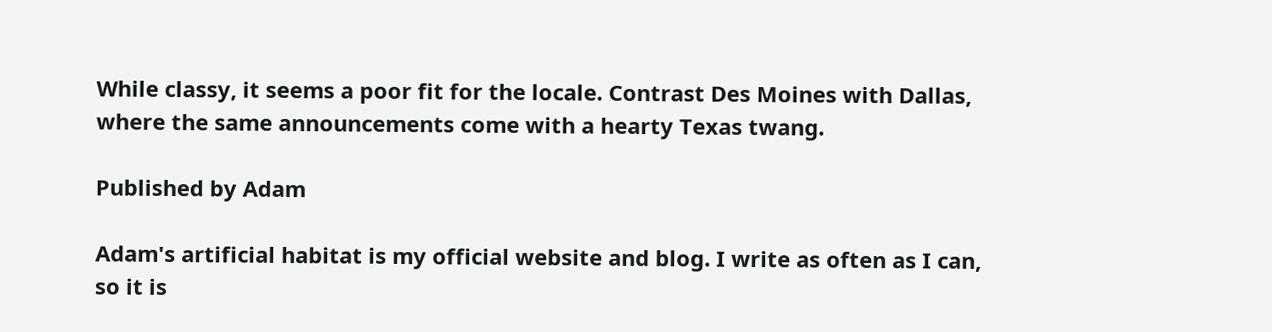While classy, it seems a poor fit for the locale. Contrast Des Moines with Dallas, where the same announcements come with a hearty Texas twang.

Published by Adam

Adam's artificial habitat is my official website and blog. I write as often as I can, so it is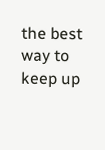the best way to keep up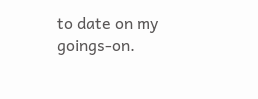to date on my goings-on.